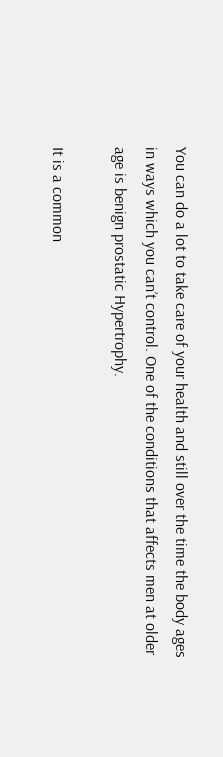You can do a lot to take care of your health and still over the time the body ages in ways which you can’t control. One of the conditions that affects men at older age is benign prostatic Hypertrophy.

It is a common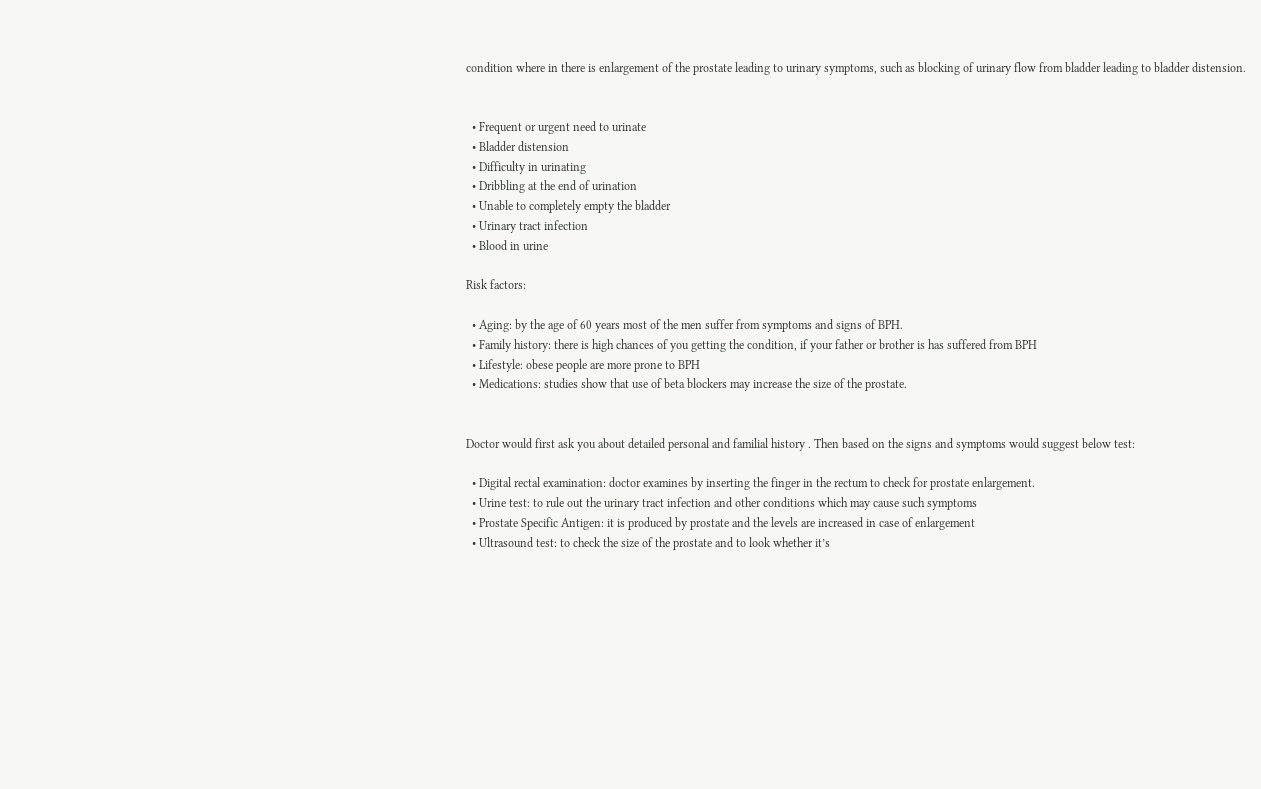condition where in there is enlargement of the prostate leading to urinary symptoms, such as blocking of urinary flow from bladder leading to bladder distension.


  • Frequent or urgent need to urinate
  • Bladder distension
  • Difficulty in urinating
  • Dribbling at the end of urination
  • Unable to completely empty the bladder
  • Urinary tract infection
  • Blood in urine

Risk factors:

  • Aging: by the age of 60 years most of the men suffer from symptoms and signs of BPH.
  • Family history: there is high chances of you getting the condition, if your father or brother is has suffered from BPH
  • Lifestyle: obese people are more prone to BPH
  • Medications: studies show that use of beta blockers may increase the size of the prostate.


Doctor would first ask you about detailed personal and familial history . Then based on the signs and symptoms would suggest below test:

  • Digital rectal examination: doctor examines by inserting the finger in the rectum to check for prostate enlargement.
  • Urine test: to rule out the urinary tract infection and other conditions which may cause such symptoms
  • Prostate Specific Antigen: it is produced by prostate and the levels are increased in case of enlargement
  • Ultrasound test: to check the size of the prostate and to look whether it’s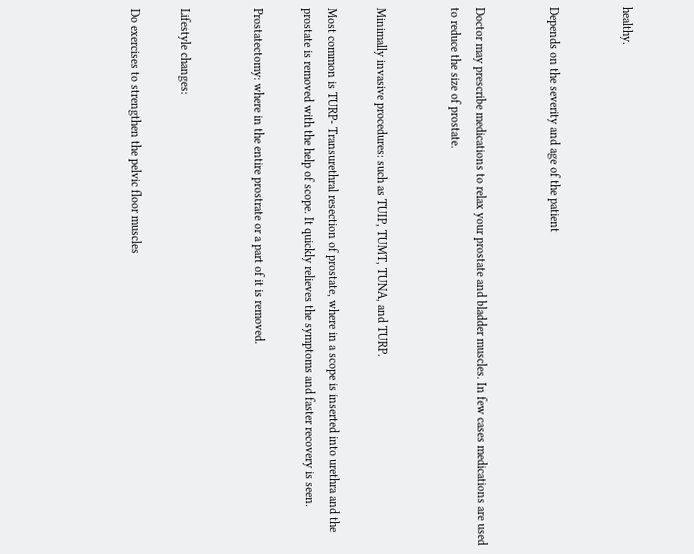healthy.


Depends on the severity and age of the patient


Doctor may prescribe medications to relax your prostate and bladder muscles. In few cases medications are used to reduce the size of prostate.


Minimally invasive procedures: such as TUIP, TUMT, TUNA, and TURP.

Most common is TURP- Transurethral resection of prostate, where in a scope is inserted into urethra and the prostate is removed with the help of scope. It quickly relieves the symptoms and faster recovery is seen.

Prostatectomy: where in the entire prostrate or a part of it is removed.


Lifestyle changes:

Do exercises to strengthen the pelvic floor muscles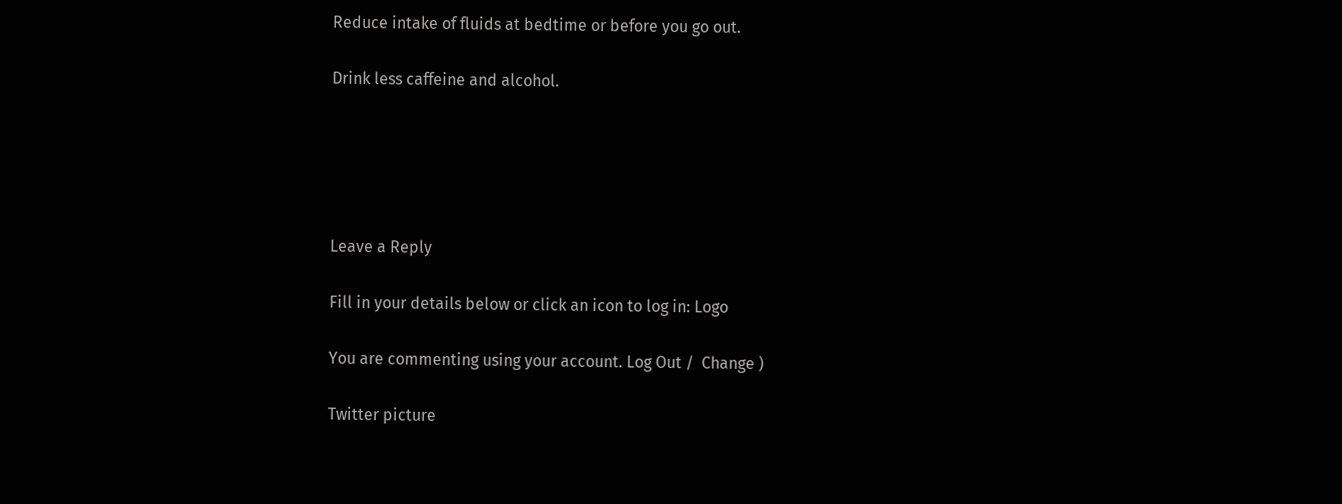Reduce intake of fluids at bedtime or before you go out.

Drink less caffeine and alcohol.





Leave a Reply

Fill in your details below or click an icon to log in: Logo

You are commenting using your account. Log Out /  Change )

Twitter picture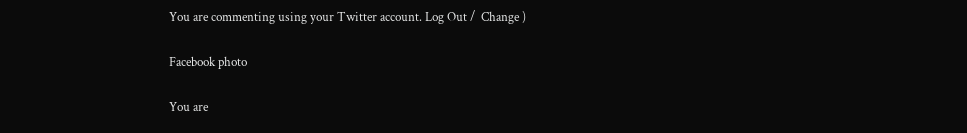You are commenting using your Twitter account. Log Out /  Change )

Facebook photo

You are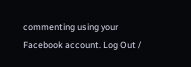commenting using your Facebook account. Log Out /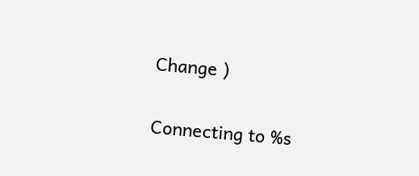Change )

Connecting to %s